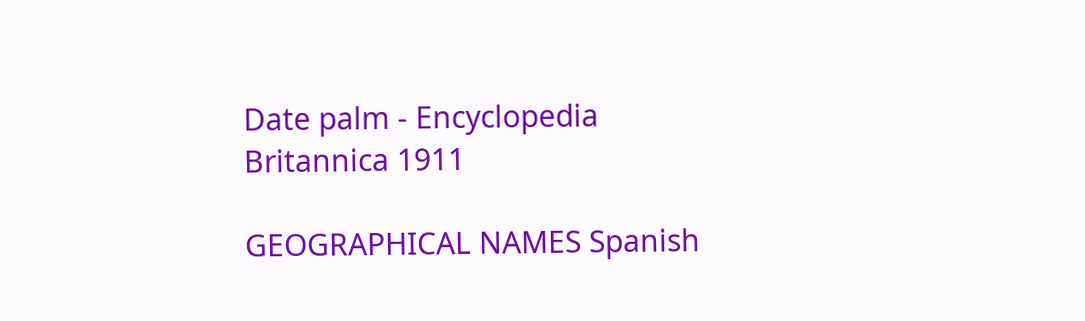Date palm - Encyclopedia Britannica 1911

GEOGRAPHICAL NAMES Spanish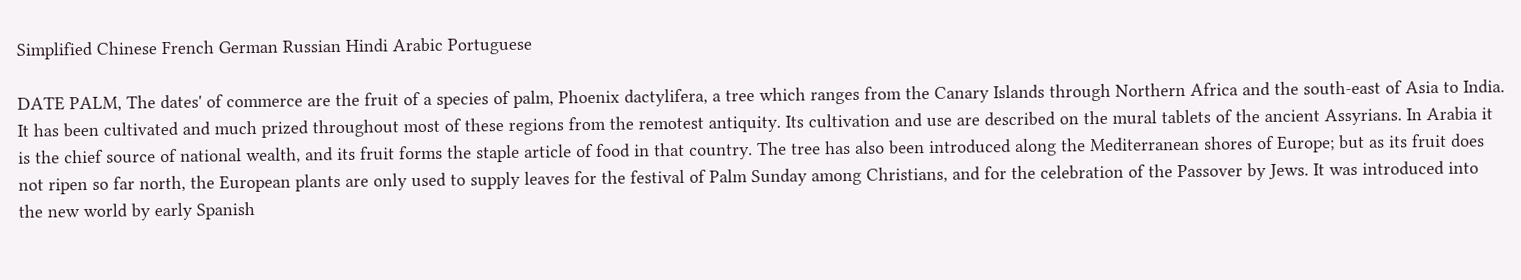Simplified Chinese French German Russian Hindi Arabic Portuguese

DATE PALM, The dates' of commerce are the fruit of a species of palm, Phoenix dactylifera, a tree which ranges from the Canary Islands through Northern Africa and the south-east of Asia to India. It has been cultivated and much prized throughout most of these regions from the remotest antiquity. Its cultivation and use are described on the mural tablets of the ancient Assyrians. In Arabia it is the chief source of national wealth, and its fruit forms the staple article of food in that country. The tree has also been introduced along the Mediterranean shores of Europe; but as its fruit does not ripen so far north, the European plants are only used to supply leaves for the festival of Palm Sunday among Christians, and for the celebration of the Passover by Jews. It was introduced into the new world by early Spanish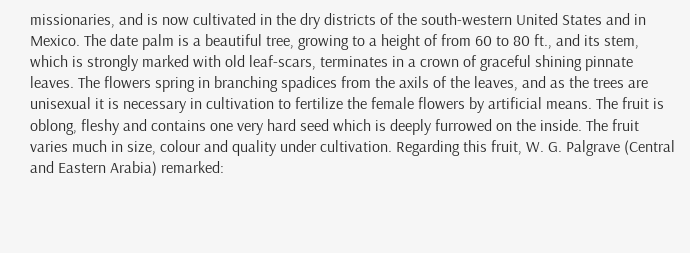missionaries, and is now cultivated in the dry districts of the south-western United States and in Mexico. The date palm is a beautiful tree, growing to a height of from 60 to 80 ft., and its stem, which is strongly marked with old leaf-scars, terminates in a crown of graceful shining pinnate leaves. The flowers spring in branching spadices from the axils of the leaves, and as the trees are unisexual it is necessary in cultivation to fertilize the female flowers by artificial means. The fruit is oblong, fleshy and contains one very hard seed which is deeply furrowed on the inside. The fruit varies much in size, colour and quality under cultivation. Regarding this fruit, W. G. Palgrave (Central and Eastern Arabia) remarked: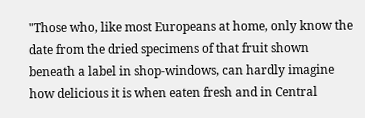"Those who, like most Europeans at home, only know the date from the dried specimens of that fruit shown beneath a label in shop-windows, can hardly imagine how delicious it is when eaten fresh and in Central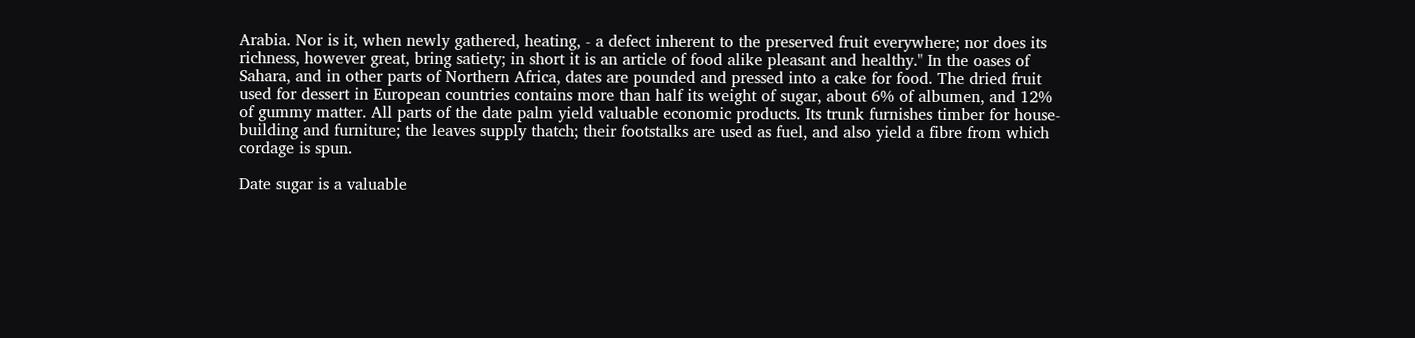Arabia. Nor is it, when newly gathered, heating, - a defect inherent to the preserved fruit everywhere; nor does its richness, however great, bring satiety; in short it is an article of food alike pleasant and healthy." In the oases of Sahara, and in other parts of Northern Africa, dates are pounded and pressed into a cake for food. The dried fruit used for dessert in European countries contains more than half its weight of sugar, about 6% of albumen, and 12% of gummy matter. All parts of the date palm yield valuable economic products. Its trunk furnishes timber for house-building and furniture; the leaves supply thatch; their footstalks are used as fuel, and also yield a fibre from which cordage is spun.

Date sugar is a valuable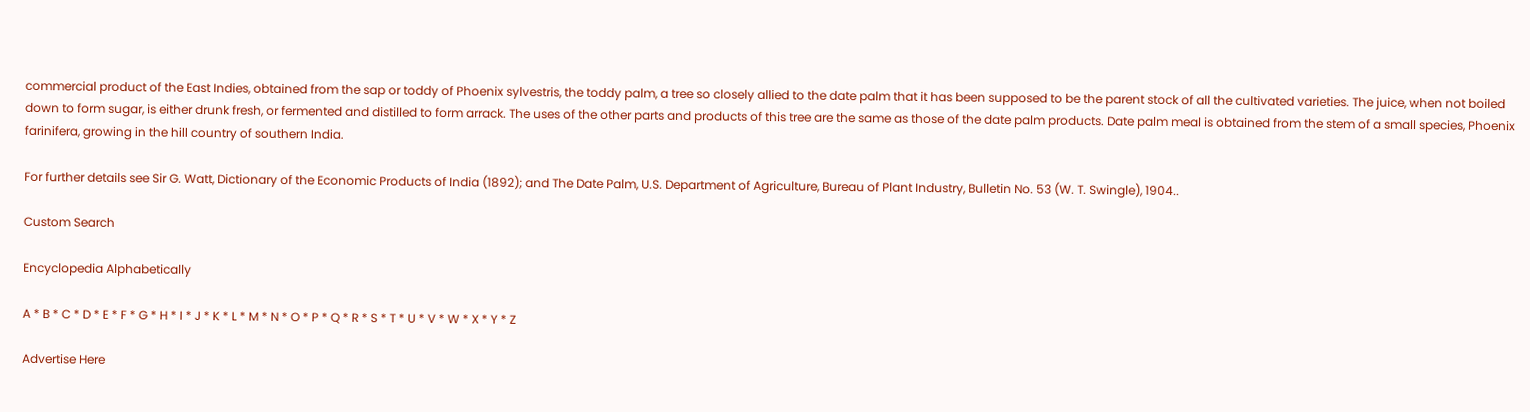commercial product of the East Indies, obtained from the sap or toddy of Phoenix sylvestris, the toddy palm, a tree so closely allied to the date palm that it has been supposed to be the parent stock of all the cultivated varieties. The juice, when not boiled down to form sugar, is either drunk fresh, or fermented and distilled to form arrack. The uses of the other parts and products of this tree are the same as those of the date palm products. Date palm meal is obtained from the stem of a small species, Phoenix farinifera, growing in the hill country of southern India.

For further details see Sir G. Watt, Dictionary of the Economic Products of India (1892); and The Date Palm, U.S. Department of Agriculture, Bureau of Plant Industry, Bulletin No. 53 (W. T. Swingle), 1904..

Custom Search

Encyclopedia Alphabetically

A * B * C * D * E * F * G * H * I * J * K * L * M * N * O * P * Q * R * S * T * U * V * W * X * Y * Z

Advertise Here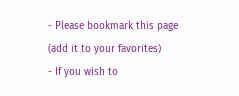- Please bookmark this page (add it to your favorites)
- If you wish to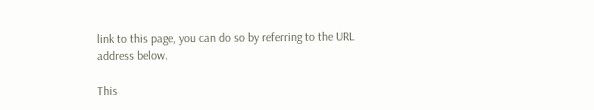link to this page, you can do so by referring to the URL address below.

This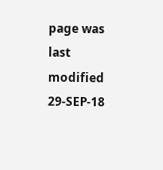page was last modified 29-SEP-18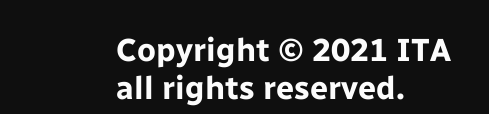Copyright © 2021 ITA all rights reserved.